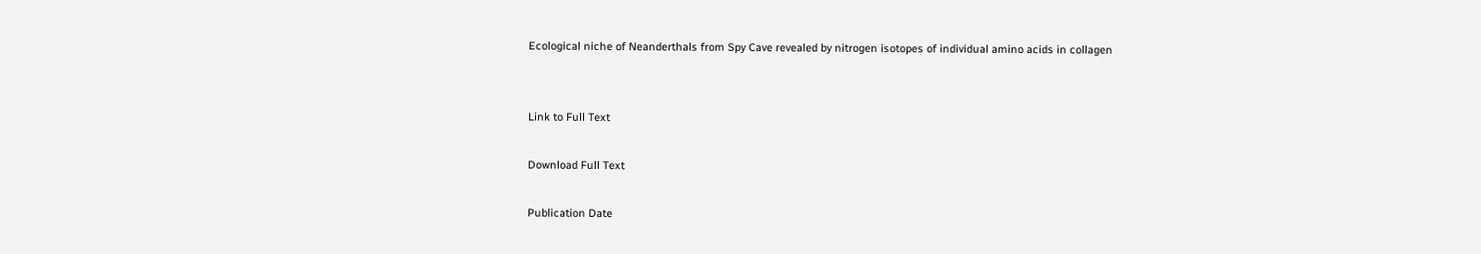Ecological niche of Neanderthals from Spy Cave revealed by nitrogen isotopes of individual amino acids in collagen


Link to Full Text

Download Full Text

Publication Date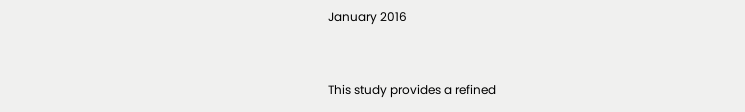January 2016


This study provides a refined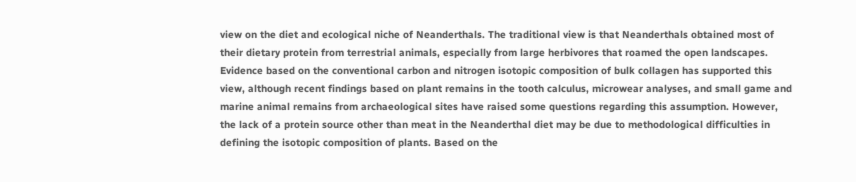view on the diet and ecological niche of Neanderthals. The traditional view is that Neanderthals obtained most of their dietary protein from terrestrial animals, especially from large herbivores that roamed the open landscapes. Evidence based on the conventional carbon and nitrogen isotopic composition of bulk collagen has supported this view, although recent findings based on plant remains in the tooth calculus, microwear analyses, and small game and marine animal remains from archaeological sites have raised some questions regarding this assumption. However, the lack of a protein source other than meat in the Neanderthal diet may be due to methodological difficulties in defining the isotopic composition of plants. Based on the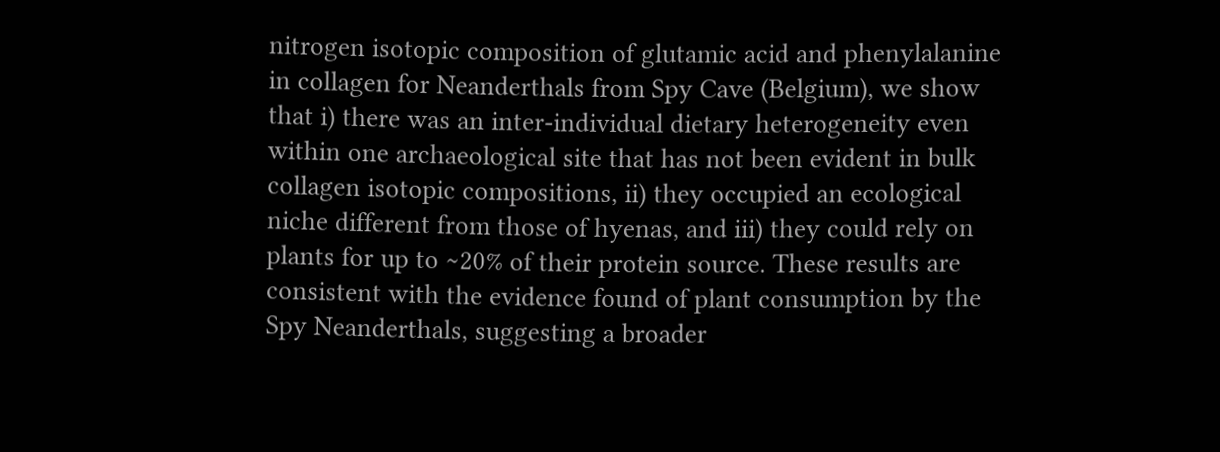nitrogen isotopic composition of glutamic acid and phenylalanine in collagen for Neanderthals from Spy Cave (Belgium), we show that i) there was an inter-individual dietary heterogeneity even within one archaeological site that has not been evident in bulk collagen isotopic compositions, ii) they occupied an ecological niche different from those of hyenas, and iii) they could rely on plants for up to ∼20% of their protein source. These results are consistent with the evidence found of plant consumption by the Spy Neanderthals, suggesting a broader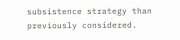subsistence strategy than previously considered.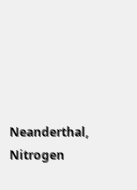Neanderthal, Nitrogen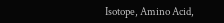Isotope, Amino Acid,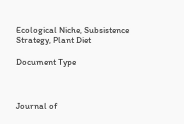Ecological Niche, Subsistence Strategy, Plant Diet

Document Type



Journal of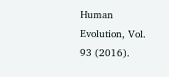Human Evolution, Vol. 93 (2016).